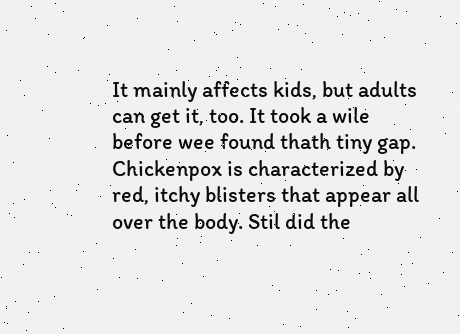It mainly affects kids, but adults can get it, too. It took a wile before wee found thath tiny gap. Chickenpox is characterized by red, itchy blisters that appear all over the body. Stil did the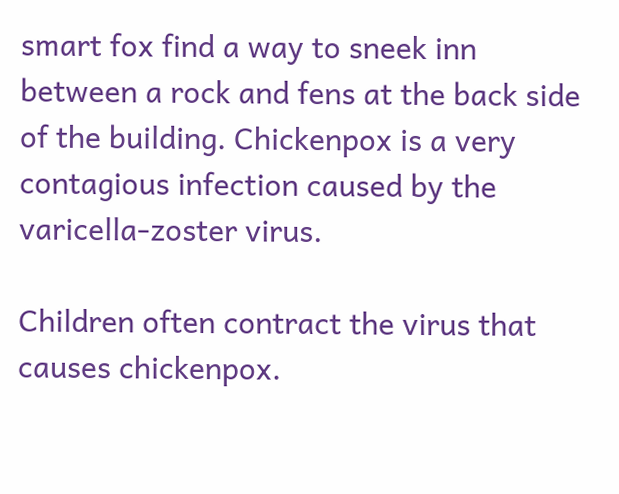smart fox find a way to sneek inn between a rock and fens at the back side of the building. Chickenpox is a very contagious infection caused by the varicella-zoster virus.

Children often contract the virus that causes chickenpox.